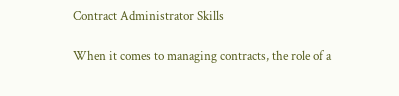Contract Administrator Skills

When it comes to managing contracts, the role of a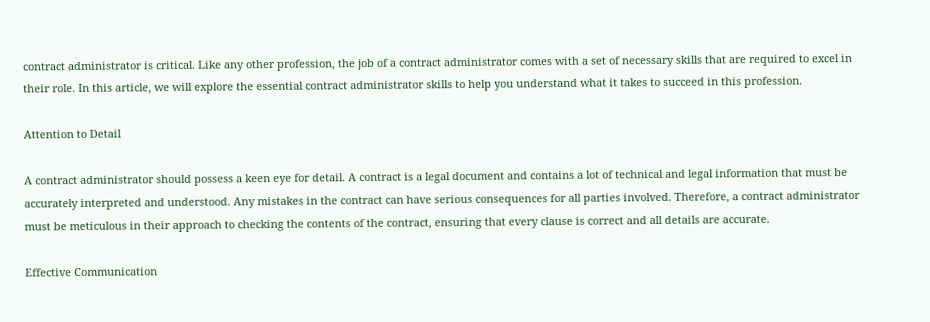contract administrator is critical. Like any other profession, the job of a contract administrator comes with a set of necessary skills that are required to excel in their role. In this article, we will explore the essential contract administrator skills to help you understand what it takes to succeed in this profession.

Attention to Detail

A contract administrator should possess a keen eye for detail. A contract is a legal document and contains a lot of technical and legal information that must be accurately interpreted and understood. Any mistakes in the contract can have serious consequences for all parties involved. Therefore, a contract administrator must be meticulous in their approach to checking the contents of the contract, ensuring that every clause is correct and all details are accurate.

Effective Communication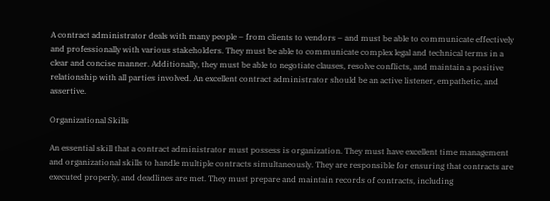A contract administrator deals with many people – from clients to vendors – and must be able to communicate effectively and professionally with various stakeholders. They must be able to communicate complex legal and technical terms in a clear and concise manner. Additionally, they must be able to negotiate clauses, resolve conflicts, and maintain a positive relationship with all parties involved. An excellent contract administrator should be an active listener, empathetic, and assertive.

Organizational Skills

An essential skill that a contract administrator must possess is organization. They must have excellent time management and organizational skills to handle multiple contracts simultaneously. They are responsible for ensuring that contracts are executed properly, and deadlines are met. They must prepare and maintain records of contracts, including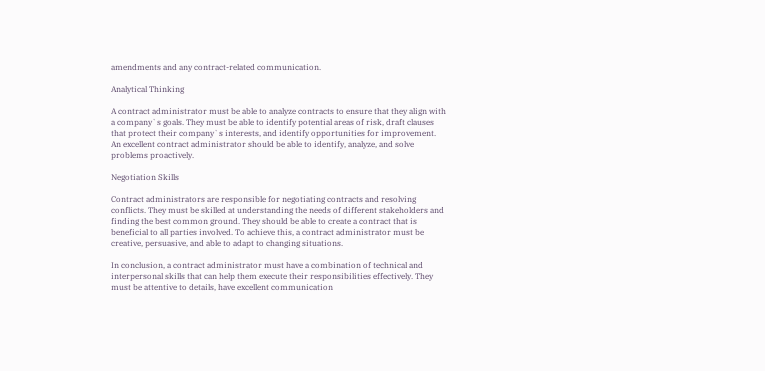amendments and any contract-related communication.

Analytical Thinking

A contract administrator must be able to analyze contracts to ensure that they align with a company`s goals. They must be able to identify potential areas of risk, draft clauses that protect their company`s interests, and identify opportunities for improvement. An excellent contract administrator should be able to identify, analyze, and solve problems proactively.

Negotiation Skills

Contract administrators are responsible for negotiating contracts and resolving conflicts. They must be skilled at understanding the needs of different stakeholders and finding the best common ground. They should be able to create a contract that is beneficial to all parties involved. To achieve this, a contract administrator must be creative, persuasive, and able to adapt to changing situations.

In conclusion, a contract administrator must have a combination of technical and interpersonal skills that can help them execute their responsibilities effectively. They must be attentive to details, have excellent communication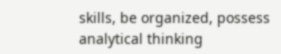skills, be organized, possess analytical thinking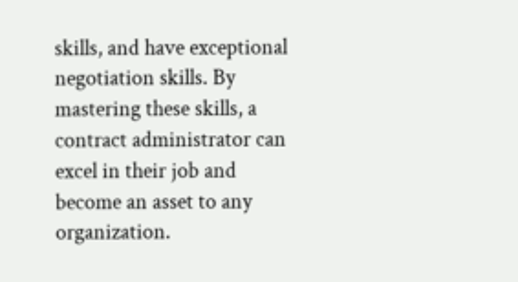skills, and have exceptional negotiation skills. By mastering these skills, a contract administrator can excel in their job and become an asset to any organization.